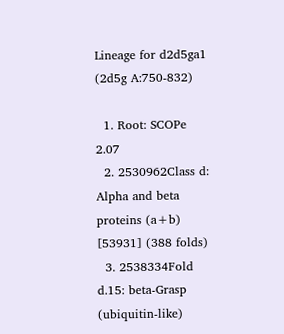Lineage for d2d5ga1 (2d5g A:750-832)

  1. Root: SCOPe 2.07
  2. 2530962Class d: Alpha and beta proteins (a+b) [53931] (388 folds)
  3. 2538334Fold d.15: beta-Grasp (ubiquitin-like)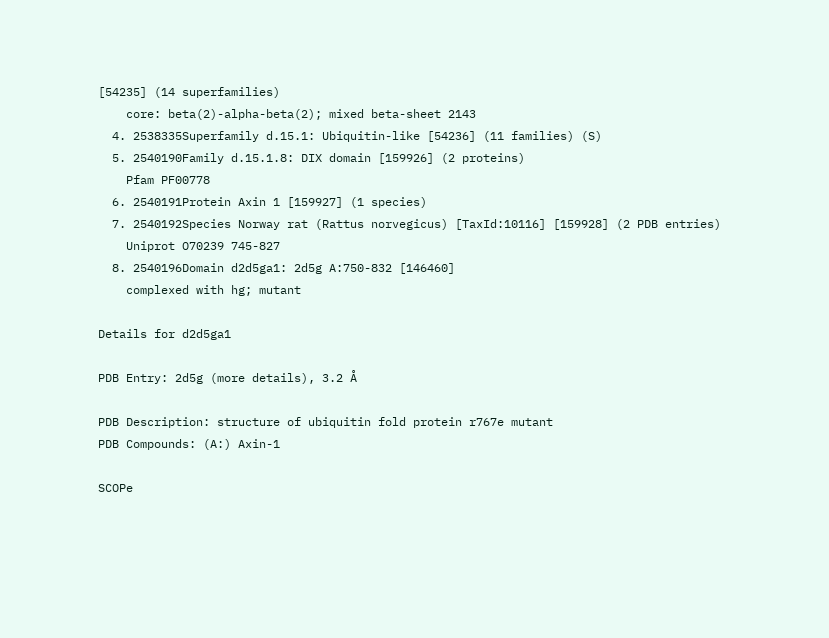[54235] (14 superfamilies)
    core: beta(2)-alpha-beta(2); mixed beta-sheet 2143
  4. 2538335Superfamily d.15.1: Ubiquitin-like [54236] (11 families) (S)
  5. 2540190Family d.15.1.8: DIX domain [159926] (2 proteins)
    Pfam PF00778
  6. 2540191Protein Axin 1 [159927] (1 species)
  7. 2540192Species Norway rat (Rattus norvegicus) [TaxId:10116] [159928] (2 PDB entries)
    Uniprot O70239 745-827
  8. 2540196Domain d2d5ga1: 2d5g A:750-832 [146460]
    complexed with hg; mutant

Details for d2d5ga1

PDB Entry: 2d5g (more details), 3.2 Å

PDB Description: structure of ubiquitin fold protein r767e mutant
PDB Compounds: (A:) Axin-1

SCOPe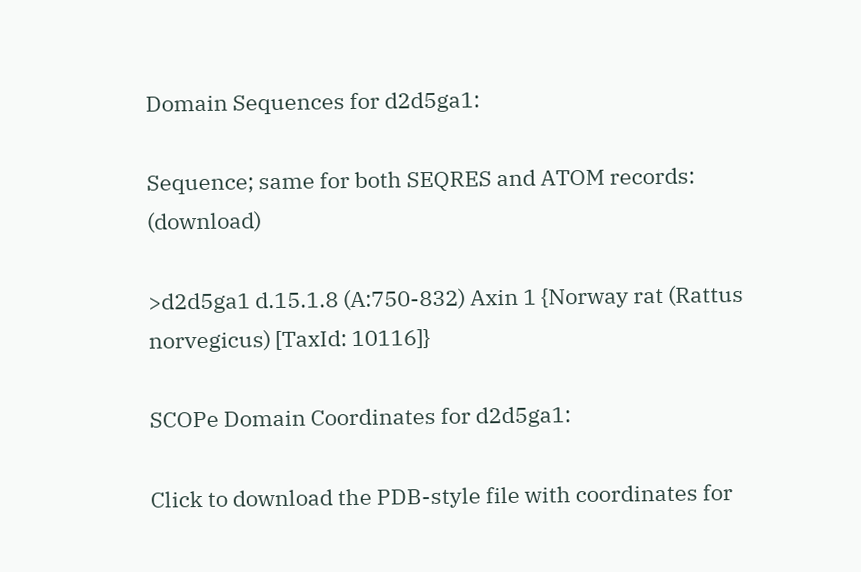Domain Sequences for d2d5ga1:

Sequence; same for both SEQRES and ATOM records: (download)

>d2d5ga1 d.15.1.8 (A:750-832) Axin 1 {Norway rat (Rattus norvegicus) [TaxId: 10116]}

SCOPe Domain Coordinates for d2d5ga1:

Click to download the PDB-style file with coordinates for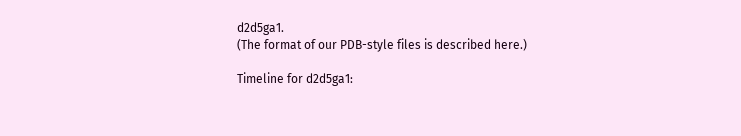d2d5ga1.
(The format of our PDB-style files is described here.)

Timeline for d2d5ga1: